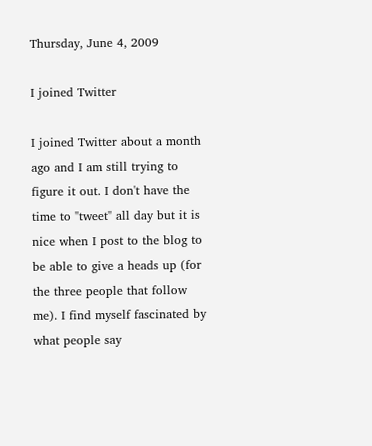Thursday, June 4, 2009

I joined Twitter

I joined Twitter about a month ago and I am still trying to figure it out. I don't have the time to "tweet" all day but it is nice when I post to the blog to be able to give a heads up (for the three people that follow me). I find myself fascinated by what people say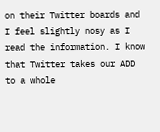on their Twitter boards and I feel slightly nosy as I read the information. I know that Twitter takes our ADD to a whole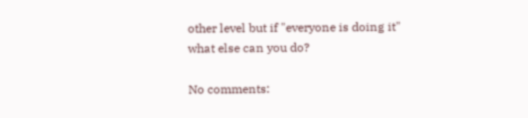other level but if "everyone is doing it" what else can you do?

No comments: